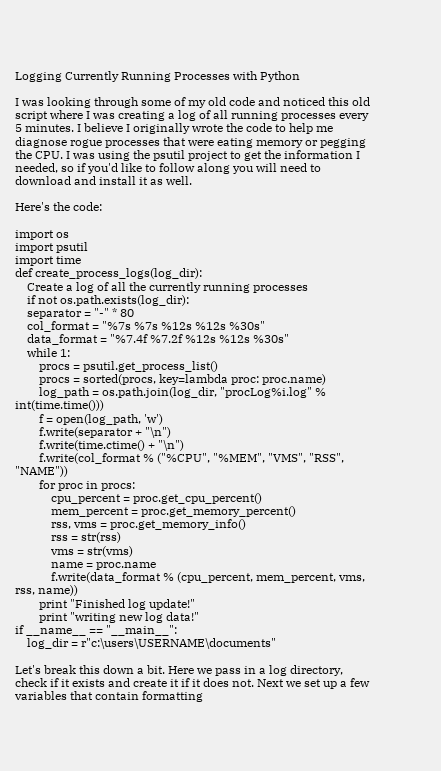Logging Currently Running Processes with Python

I was looking through some of my old code and noticed this old script where I was creating a log of all running processes every 5 minutes. I believe I originally wrote the code to help me diagnose rogue processes that were eating memory or pegging the CPU. I was using the psutil project to get the information I needed, so if you'd like to follow along you will need to download and install it as well.

Here's the code:

import os
import psutil
import time
def create_process_logs(log_dir):
    Create a log of all the currently running processes
    if not os.path.exists(log_dir):
    separator = "-" * 80
    col_format = "%7s %7s %12s %12s %30s"
    data_format = "%7.4f %7.2f %12s %12s %30s"
    while 1:
        procs = psutil.get_process_list()
        procs = sorted(procs, key=lambda proc: proc.name)
        log_path = os.path.join(log_dir, "procLog%i.log" % int(time.time()))
        f = open(log_path, 'w')
        f.write(separator + "\n")
        f.write(time.ctime() + "\n")
        f.write(col_format % ("%CPU", "%MEM", "VMS", "RSS", "NAME"))
        for proc in procs:
            cpu_percent = proc.get_cpu_percent()
            mem_percent = proc.get_memory_percent()
            rss, vms = proc.get_memory_info()
            rss = str(rss)
            vms = str(vms)
            name = proc.name
            f.write(data_format % (cpu_percent, mem_percent, vms, rss, name))
        print "Finished log update!"
        print "writing new log data!"
if __name__ == "__main__":
    log_dir = r"c:\users\USERNAME\documents"

Let's break this down a bit. Here we pass in a log directory, check if it exists and create it if it does not. Next we set up a few variables that contain formatting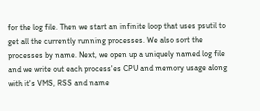for the log file. Then we start an infinite loop that uses psutil to get all the currently running processes. We also sort the processes by name. Next, we open up a uniquely named log file and we write out each process'es CPU and memory usage along with it's VMS, RSS and name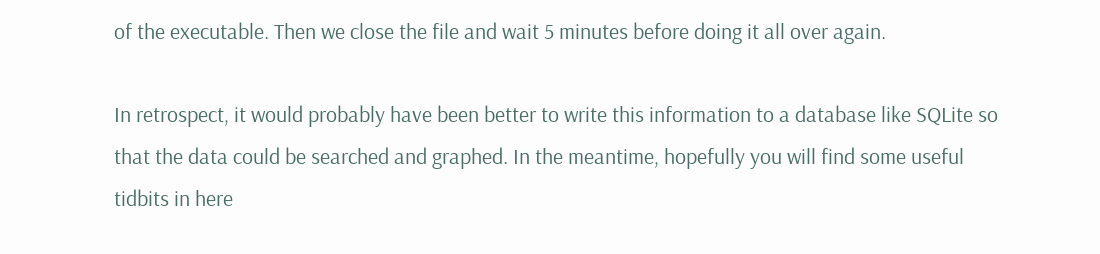of the executable. Then we close the file and wait 5 minutes before doing it all over again.

In retrospect, it would probably have been better to write this information to a database like SQLite so that the data could be searched and graphed. In the meantime, hopefully you will find some useful tidbits in here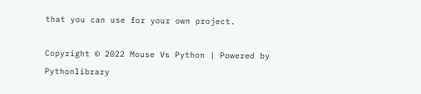that you can use for your own project.

Copyright © 2022 Mouse Vs Python | Powered by Pythonlibrary